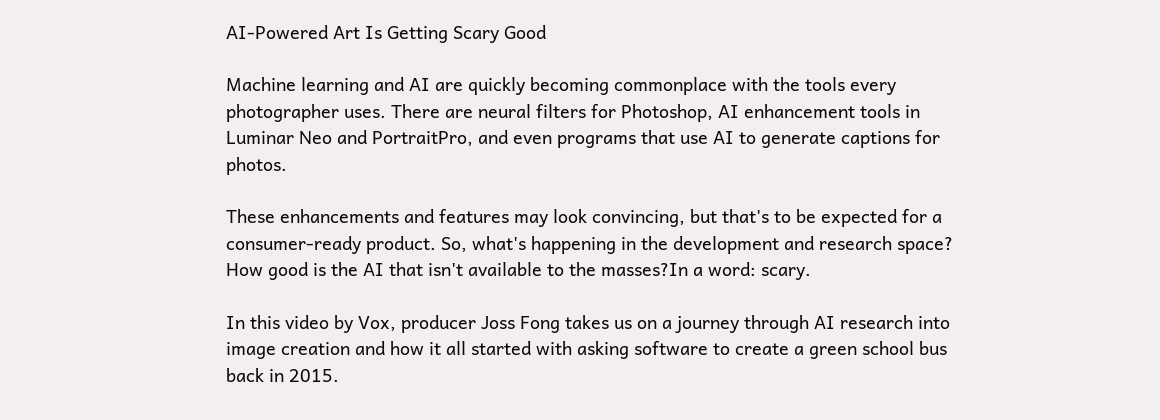AI-Powered Art Is Getting Scary Good

Machine learning and AI are quickly becoming commonplace with the tools every photographer uses. There are neural filters for Photoshop, AI enhancement tools in Luminar Neo and PortraitPro, and even programs that use AI to generate captions for photos.

These enhancements and features may look convincing, but that's to be expected for a consumer-ready product. So, what's happening in the development and research space? How good is the AI that isn't available to the masses?In a word: scary.

In this video by Vox, producer Joss Fong takes us on a journey through AI research into image creation and how it all started with asking software to create a green school bus back in 2015.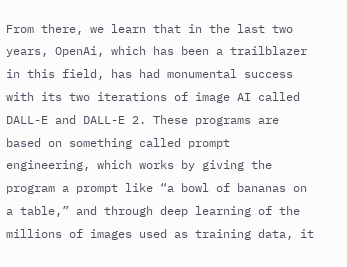From there, we learn that in the last two years, OpenAi, which has been a trailblazer in this field, has had monumental success with its two iterations of image AI called DALL-E and DALL-E 2. These programs are based on something called prompt engineering, which works by giving the program a prompt like “a bowl of bananas on a table,” and through deep learning of the millions of images used as training data, it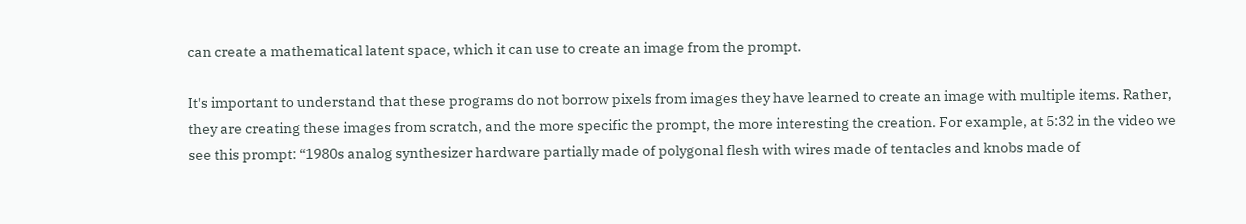can create a mathematical latent space, which it can use to create an image from the prompt.

It's important to understand that these programs do not borrow pixels from images they have learned to create an image with multiple items. Rather, they are creating these images from scratch, and the more specific the prompt, the more interesting the creation. For example, at 5:32 in the video we see this prompt: “1980s analog synthesizer hardware partially made of polygonal flesh with wires made of tentacles and knobs made of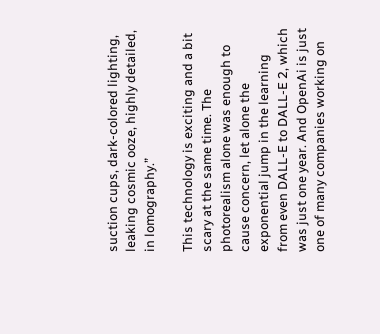suction cups, dark-colored lighting, leaking cosmic ooze, highly detailed, in lomography.”

This technology is exciting and a bit scary at the same time. The photorealism alone was enough to cause concern, let alone the exponential jump in the learning from even DALL-E to DALL-E 2, which was just one year. And OpenAi is just one of many companies working on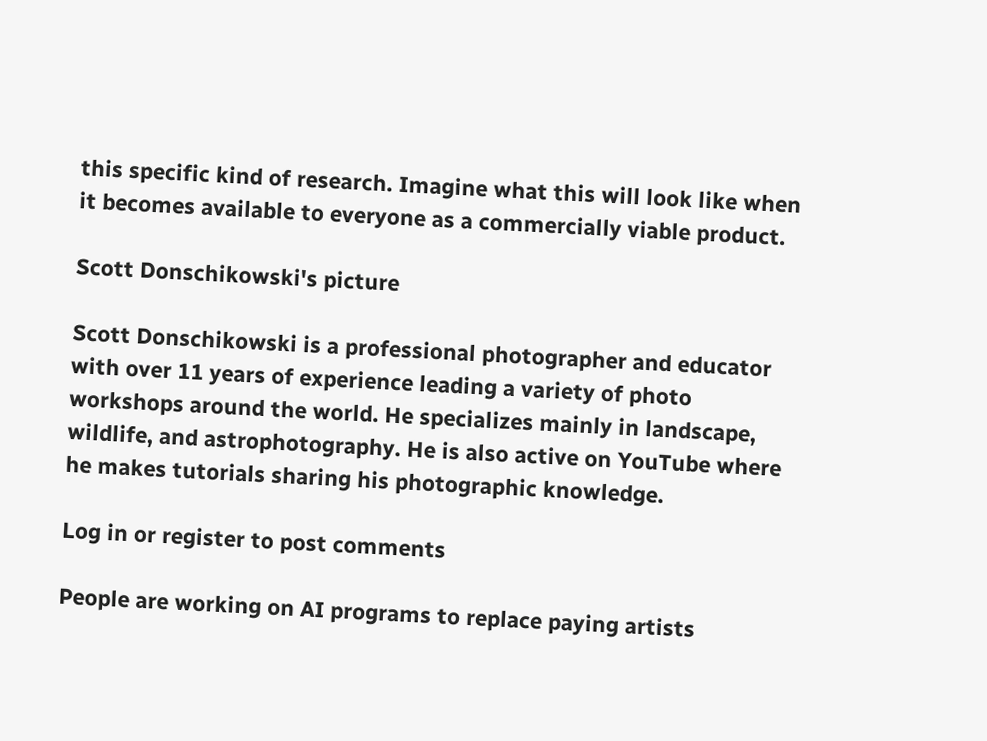this specific kind of research. Imagine what this will look like when it becomes available to everyone as a commercially viable product.

Scott Donschikowski's picture

Scott Donschikowski is a professional photographer and educator with over 11 years of experience leading a variety of photo workshops around the world. He specializes mainly in landscape, wildlife, and astrophotography. He is also active on YouTube where he makes tutorials sharing his photographic knowledge.

Log in or register to post comments

People are working on AI programs to replace paying artists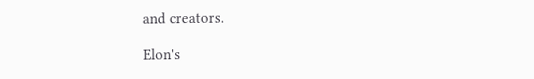and creators.

Elon's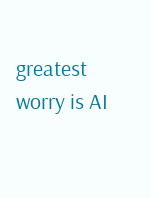greatest worry is AI